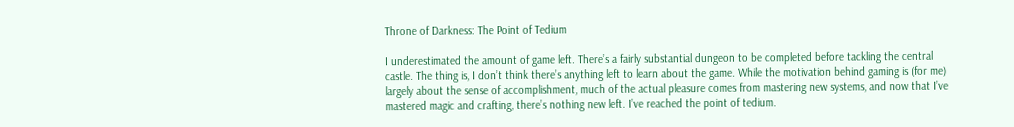Throne of Darkness: The Point of Tedium

I underestimated the amount of game left. There’s a fairly substantial dungeon to be completed before tackling the central castle. The thing is, I don’t think there’s anything left to learn about the game. While the motivation behind gaming is (for me) largely about the sense of accomplishment, much of the actual pleasure comes from mastering new systems, and now that I’ve mastered magic and crafting, there’s nothing new left. I’ve reached the point of tedium.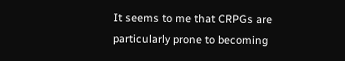It seems to me that CRPGs are particularly prone to becoming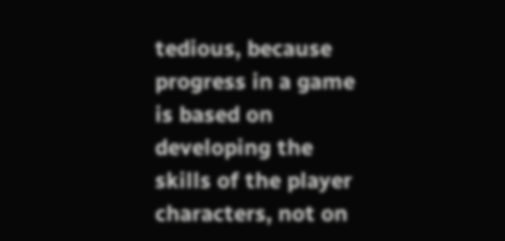tedious, because progress in a game is based on developing the skills of the player characters, not on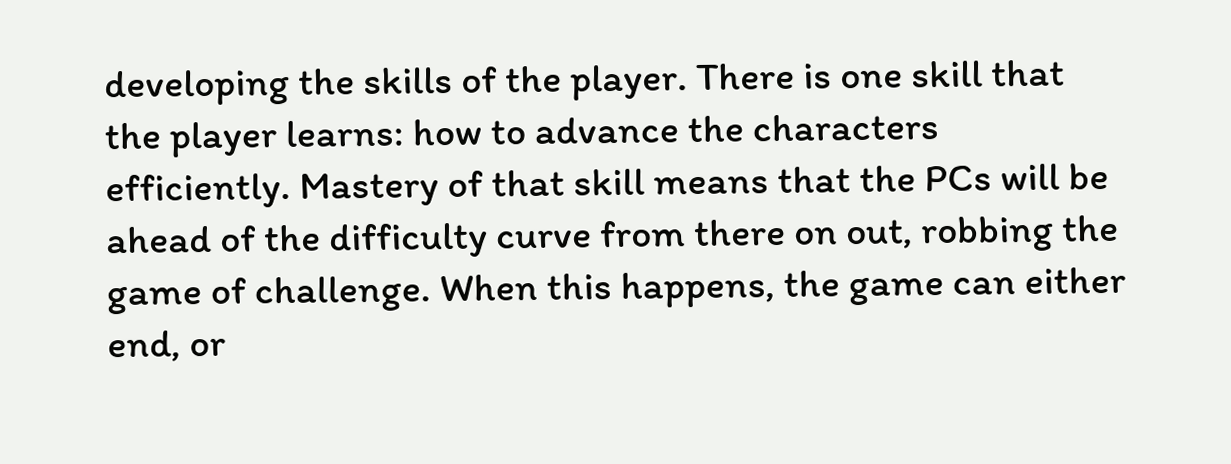developing the skills of the player. There is one skill that the player learns: how to advance the characters efficiently. Mastery of that skill means that the PCs will be ahead of the difficulty curve from there on out, robbing the game of challenge. When this happens, the game can either end, or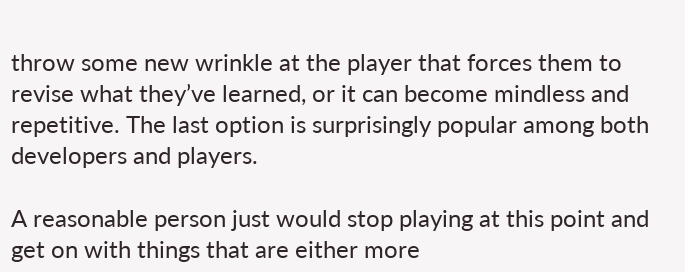throw some new wrinkle at the player that forces them to revise what they’ve learned, or it can become mindless and repetitive. The last option is surprisingly popular among both developers and players.

A reasonable person just would stop playing at this point and get on with things that are either more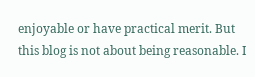enjoyable or have practical merit. But this blog is not about being reasonable. I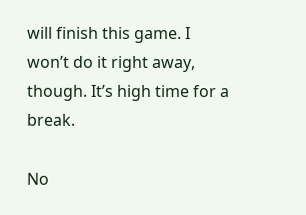will finish this game. I won’t do it right away, though. It’s high time for a break.

No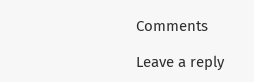Comments

Leave a reply